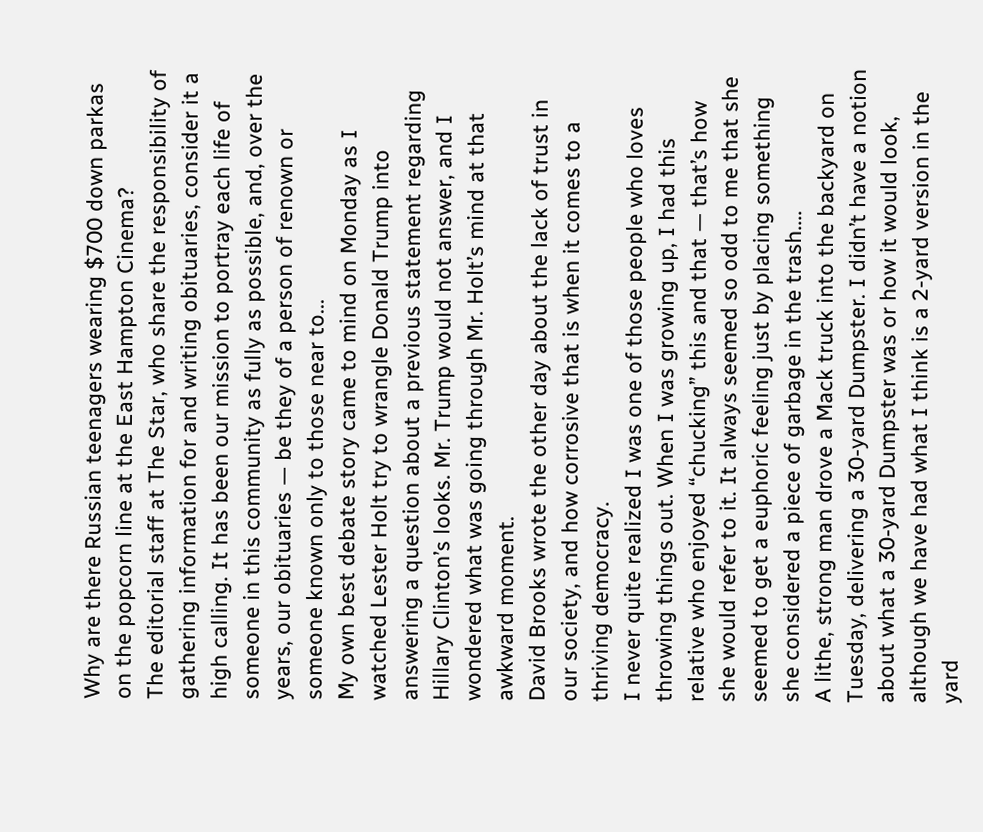Why are there Russian teenagers wearing $700 down parkas on the popcorn line at the East Hampton Cinema?
The editorial staff at The Star, who share the responsibility of gathering information for and writing obituaries, consider it a high calling. It has been our mission to portray each life of someone in this community as fully as possible, and, over the years, our obituaries — be they of a person of renown or someone known only to those near to...
My own best debate story came to mind on Monday as I watched Lester Holt try to wrangle Donald Trump into answering a question about a previous statement regarding Hillary Clinton’s looks. Mr. Trump would not answer, and I wondered what was going through Mr. Holt’s mind at that awkward moment.
David Brooks wrote the other day about the lack of trust in our society, and how corrosive that is when it comes to a thriving democracy.
I never quite realized I was one of those people who loves throwing things out. When I was growing up, I had this relative who enjoyed “chucking” this and that — that’s how she would refer to it. It always seemed so odd to me that she seemed to get a euphoric feeling just by placing something she considered a piece of garbage in the trash....
A lithe, strong man drove a Mack truck into the backyard on Tuesday, delivering a 30-yard Dumpster. I didn’t have a notion about what a 30-yard Dumpster was or how it would look, although we have had what I think is a 2-yard version in the yard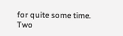for quite some time.
Two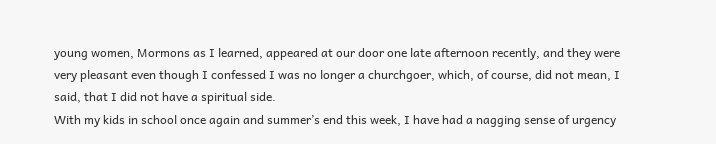young women, Mormons as I learned, appeared at our door one late afternoon recently, and they were very pleasant even though I confessed I was no longer a churchgoer, which, of course, did not mean, I said, that I did not have a spiritual side.
With my kids in school once again and summer’s end this week, I have had a nagging sense of urgency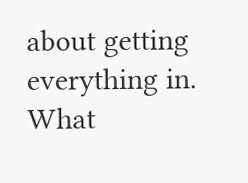about getting everything in.
What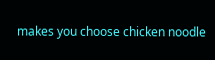makes you choose chicken noodle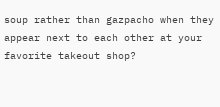soup rather than gazpacho when they appear next to each other at your favorite takeout shop?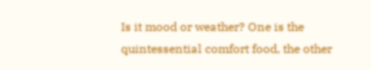Is it mood or weather? One is the quintessential comfort food, the other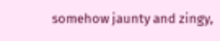somehow jaunty and zingy,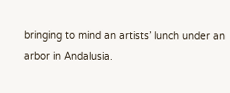bringing to mind an artists’ lunch under an arbor in Andalusia.